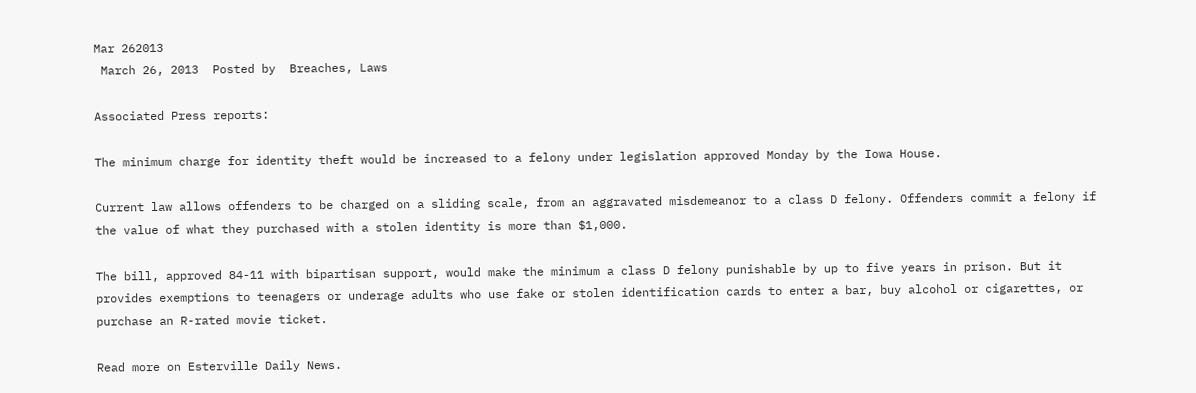Mar 262013
 March 26, 2013  Posted by  Breaches, Laws

Associated Press reports:

The minimum charge for identity theft would be increased to a felony under legislation approved Monday by the Iowa House.

Current law allows offenders to be charged on a sliding scale, from an aggravated misdemeanor to a class D felony. Offenders commit a felony if the value of what they purchased with a stolen identity is more than $1,000.

The bill, approved 84-11 with bipartisan support, would make the minimum a class D felony punishable by up to five years in prison. But it provides exemptions to teenagers or underage adults who use fake or stolen identification cards to enter a bar, buy alcohol or cigarettes, or purchase an R-rated movie ticket.

Read more on Esterville Daily News.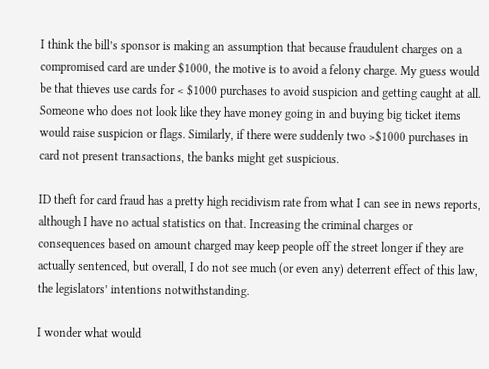I think the bill’s sponsor is making an assumption that because fraudulent charges on a compromised card are under $1000, the motive is to avoid a felony charge. My guess would be that thieves use cards for < $1000 purchases to avoid suspicion and getting caught at all. Someone who does not look like they have money going in and buying big ticket items would raise suspicion or flags. Similarly, if there were suddenly two >$1000 purchases in card not present transactions, the banks might get suspicious.

ID theft for card fraud has a pretty high recidivism rate from what I can see in news reports, although I have no actual statistics on that. Increasing the criminal charges or consequences based on amount charged may keep people off the street longer if they are actually sentenced, but overall, I do not see much (or even any) deterrent effect of this law, the legislators’ intentions notwithstanding.

I wonder what would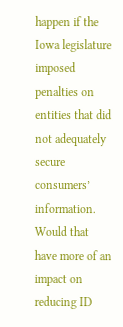happen if the Iowa legislature imposed penalties on entities that did not adequately secure consumers’ information. Would that have more of an impact on reducing ID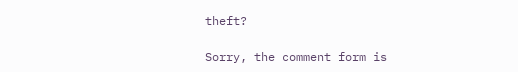theft?

Sorry, the comment form is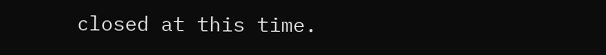closed at this time.